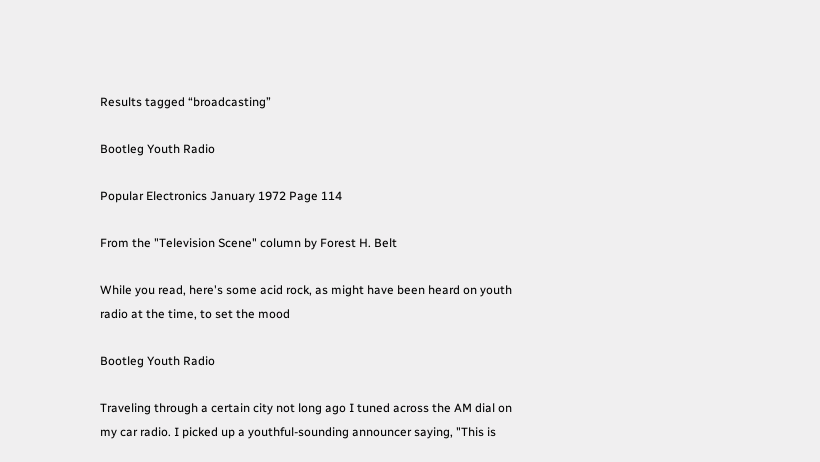Results tagged “broadcasting”

Bootleg Youth Radio

Popular Electronics January 1972 Page 114

From the "Television Scene" column by Forest H. Belt

While you read, here's some acid rock, as might have been heard on youth radio at the time, to set the mood

Bootleg Youth Radio

Traveling through a certain city not long ago I tuned across the AM dial on my car radio. I picked up a youthful-sounding announcer saying, "This is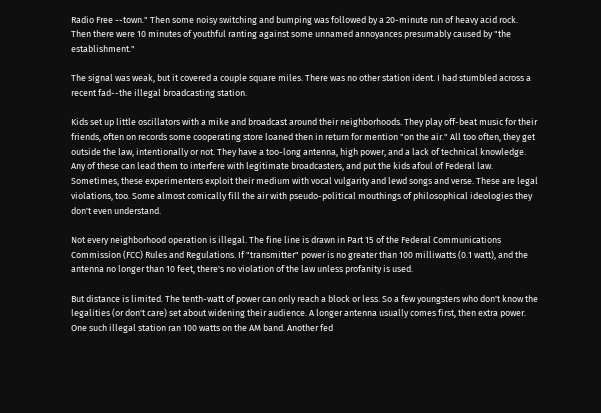Radio Free --town." Then some noisy switching and bumping was followed by a 20-minute run of heavy acid rock. Then there were 10 minutes of youthful ranting against some unnamed annoyances presumably caused by "the establishment."

The signal was weak, but it covered a couple square miles. There was no other station ident. I had stumbled across a recent fad--the illegal broadcasting station.

Kids set up little oscillators with a mike and broadcast around their neighborhoods. They play off-beat music for their friends, often on records some cooperating store loaned then in return for mention "on the air." All too often, they get outside the law, intentionally or not. They have a too-long antenna, high power, and a lack of technical knowledge. Any of these can lead them to interfere with legitimate broadcasters, and put the kids afoul of Federal law. Sometimes, these experimenters exploit their medium with vocal vulgarity and lewd songs and verse. These are legal violations, too. Some almost comically fill the air with pseudo-political mouthings of philosophical ideologies they don't even understand.

Not every neighborhood operation is illegal. The fine line is drawn in Part 15 of the Federal Communications Commission (FCC) Rules and Regulations. If "transmitter" power is no greater than 100 milliwatts (0.1 watt), and the antenna no longer than 10 feet, there's no violation of the law unless profanity is used.

But distance is limited. The tenth-watt of power can only reach a block or less. So a few youngsters who don't know the legalities (or don't care) set about widening their audience. A longer antenna usually comes first, then extra power. One such illegal station ran 100 watts on the AM band. Another fed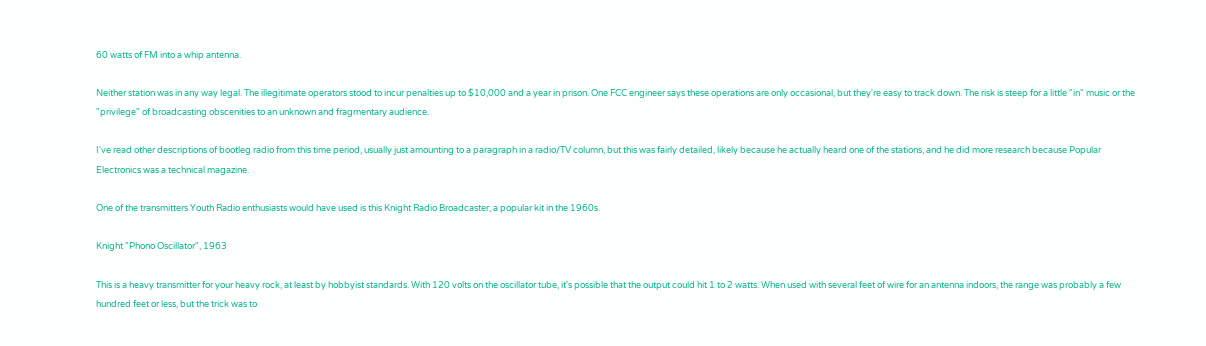60 watts of FM into a whip antenna.

Neither station was in any way legal. The illegitimate operators stood to incur penalties up to $10,000 and a year in prison. One FCC engineer says these operations are only occasional, but they're easy to track down. The risk is steep for a little "in" music or the "privilege" of broadcasting obscenities to an unknown and fragmentary audience.

I've read other descriptions of bootleg radio from this time period, usually just amounting to a paragraph in a radio/TV column, but this was fairly detailed, likely because he actually heard one of the stations, and he did more research because Popular Electronics was a technical magazine.

One of the transmitters Youth Radio enthusiasts would have used is this Knight Radio Broadcaster, a popular kit in the 1960s.

Knight "Phono Oscillator", 1963

This is a heavy transmitter for your heavy rock, at least by hobbyist standards. With 120 volts on the oscillator tube, it's possible that the output could hit 1 to 2 watts. When used with several feet of wire for an antenna indoors, the range was probably a few hundred feet or less, but the trick was to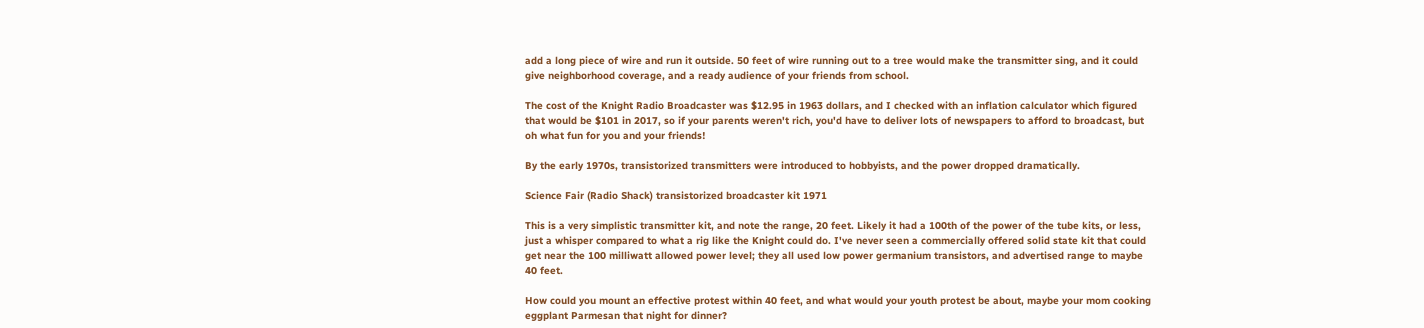add a long piece of wire and run it outside. 50 feet of wire running out to a tree would make the transmitter sing, and it could give neighborhood coverage, and a ready audience of your friends from school.

The cost of the Knight Radio Broadcaster was $12.95 in 1963 dollars, and I checked with an inflation calculator which figured that would be $101 in 2017, so if your parents weren't rich, you'd have to deliver lots of newspapers to afford to broadcast, but oh what fun for you and your friends!

By the early 1970s, transistorized transmitters were introduced to hobbyists, and the power dropped dramatically.

Science Fair (Radio Shack) transistorized broadcaster kit 1971

This is a very simplistic transmitter kit, and note the range, 20 feet. Likely it had a 100th of the power of the tube kits, or less, just a whisper compared to what a rig like the Knight could do. I've never seen a commercially offered solid state kit that could get near the 100 milliwatt allowed power level; they all used low power germanium transistors, and advertised range to maybe 40 feet.

How could you mount an effective protest within 40 feet, and what would your youth protest be about, maybe your mom cooking eggplant Parmesan that night for dinner?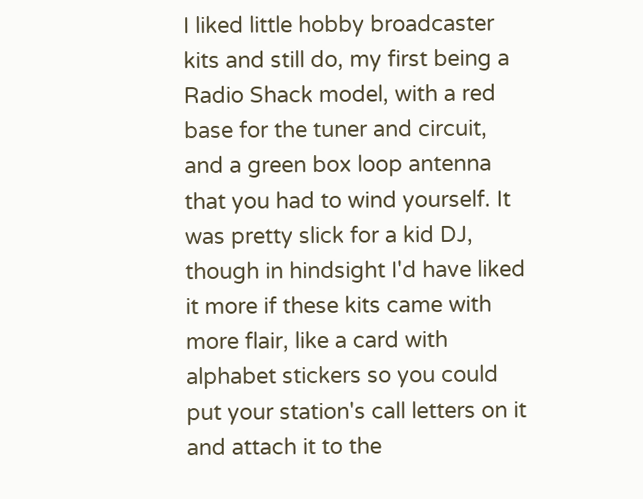I liked little hobby broadcaster kits and still do, my first being a Radio Shack model, with a red base for the tuner and circuit, and a green box loop antenna that you had to wind yourself. It was pretty slick for a kid DJ, though in hindsight I'd have liked it more if these kits came with more flair, like a card with alphabet stickers so you could put your station's call letters on it and attach it to the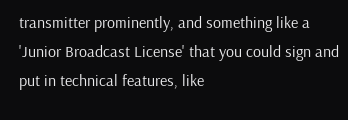transmitter prominently, and something like a 'Junior Broadcast License' that you could sign and put in technical features, like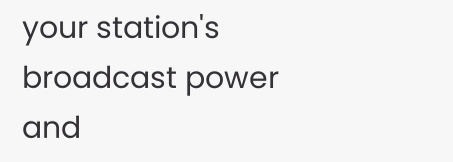your station's broadcast power and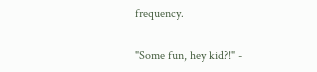frequency.

"Some fun, hey kid?!" -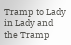Tramp to Lady in Lady and the Tramp